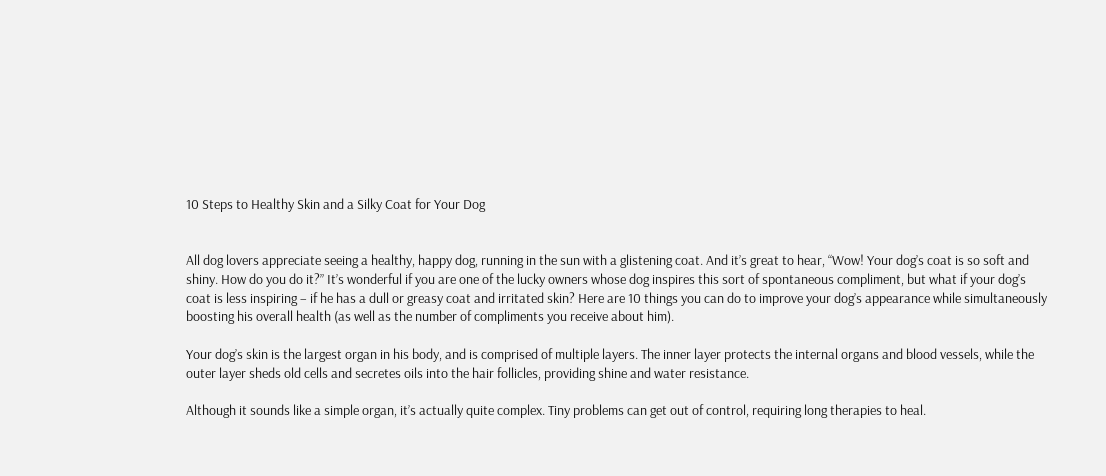10 Steps to Healthy Skin and a Silky Coat for Your Dog


All dog lovers appreciate seeing a healthy, happy dog, running in the sun with a glistening coat. And it’s great to hear, “Wow! Your dog’s coat is so soft and shiny. How do you do it?” It’s wonderful if you are one of the lucky owners whose dog inspires this sort of spontaneous compliment, but what if your dog’s coat is less inspiring – if he has a dull or greasy coat and irritated skin? Here are 10 things you can do to improve your dog’s appearance while simultaneously boosting his overall health (as well as the number of compliments you receive about him).

Your dog’s skin is the largest organ in his body, and is comprised of multiple layers. The inner layer protects the internal organs and blood vessels, while the outer layer sheds old cells and secretes oils into the hair follicles, providing shine and water resistance.

Although it sounds like a simple organ, it’s actually quite complex. Tiny problems can get out of control, requiring long therapies to heal.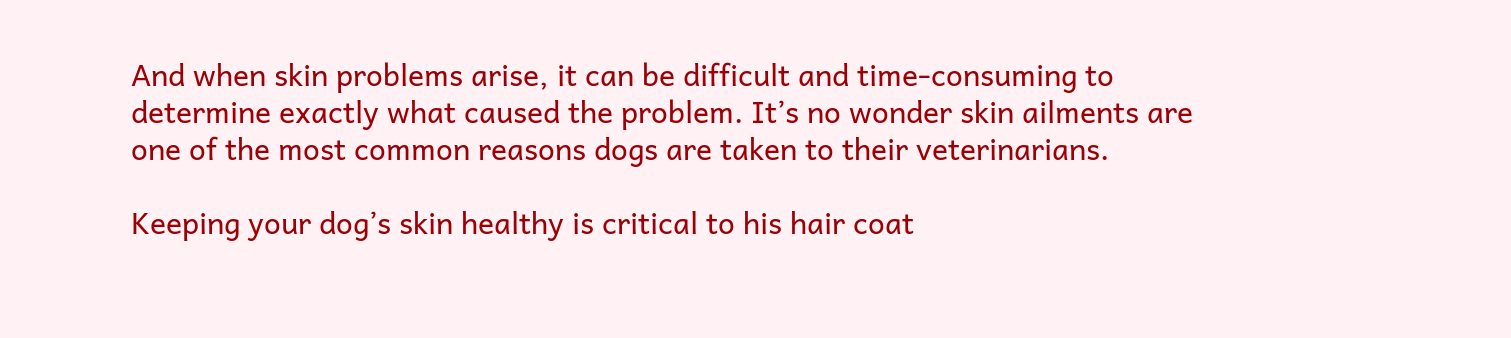And when skin problems arise, it can be difficult and time-consuming to determine exactly what caused the problem. It’s no wonder skin ailments are one of the most common reasons dogs are taken to their veterinarians.

Keeping your dog’s skin healthy is critical to his hair coat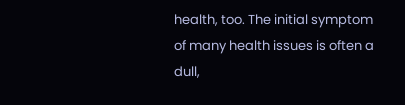health, too. The initial symptom of many health issues is often a dull,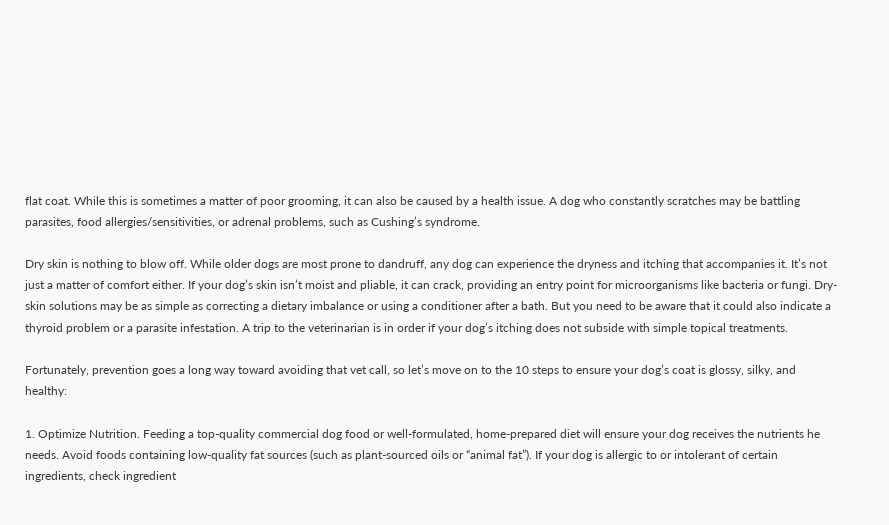flat coat. While this is sometimes a matter of poor grooming, it can also be caused by a health issue. A dog who constantly scratches may be battling parasites, food allergies/sensitivities, or adrenal problems, such as Cushing’s syndrome.

Dry skin is nothing to blow off. While older dogs are most prone to dandruff, any dog can experience the dryness and itching that accompanies it. It’s not just a matter of comfort either. If your dog’s skin isn’t moist and pliable, it can crack, providing an entry point for microorganisms like bacteria or fungi. Dry-skin solutions may be as simple as correcting a dietary imbalance or using a conditioner after a bath. But you need to be aware that it could also indicate a thyroid problem or a parasite infestation. A trip to the veterinarian is in order if your dog’s itching does not subside with simple topical treatments.

Fortunately, prevention goes a long way toward avoiding that vet call, so let’s move on to the 10 steps to ensure your dog’s coat is glossy, silky, and healthy:

1. Optimize Nutrition. Feeding a top-quality commercial dog food or well-formulated, home-prepared diet will ensure your dog receives the nutrients he needs. Avoid foods containing low-quality fat sources (such as plant-sourced oils or “animal fat”). If your dog is allergic to or intolerant of certain ingredients, check ingredient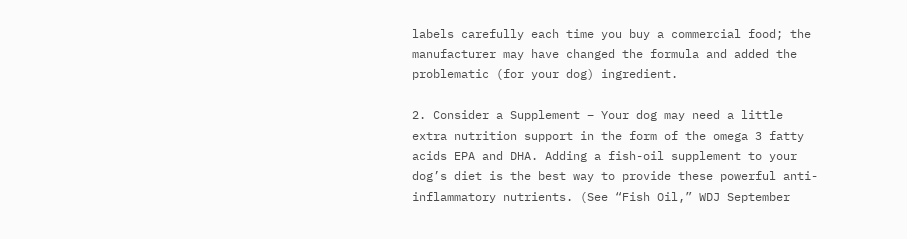labels carefully each time you buy a commercial food; the manufacturer may have changed the formula and added the problematic (for your dog) ingredient.

2. Consider a Supplement – Your dog may need a little extra nutrition support in the form of the omega 3 fatty acids EPA and DHA. Adding a fish-oil supplement to your dog’s diet is the best way to provide these powerful anti-inflammatory nutrients. (See “Fish Oil,” WDJ September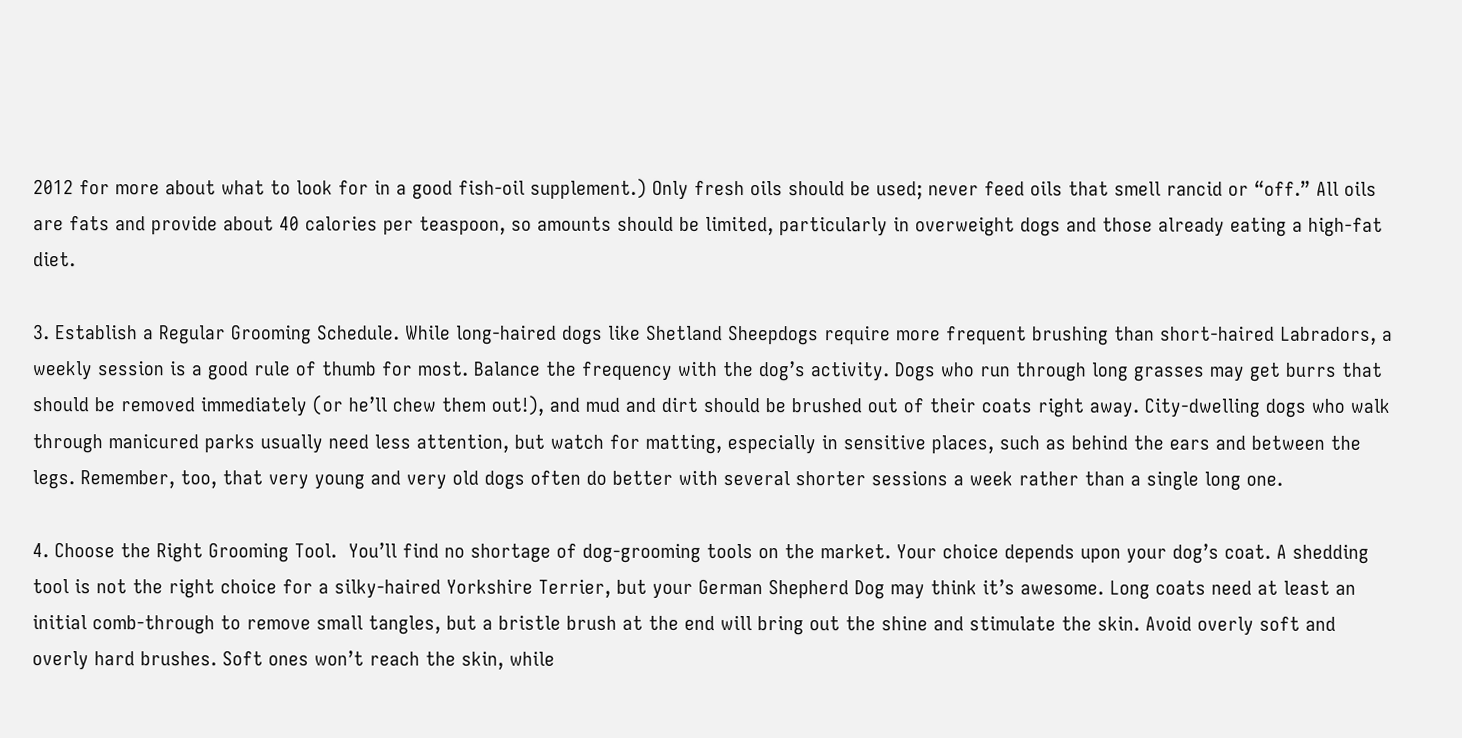2012 for more about what to look for in a good fish-oil supplement.) Only fresh oils should be used; never feed oils that smell rancid or “off.” All oils are fats and provide about 40 calories per teaspoon, so amounts should be limited, particularly in overweight dogs and those already eating a high-fat diet.

3. Establish a Regular Grooming Schedule. While long-haired dogs like Shetland Sheepdogs require more frequent brushing than short-haired Labradors, a weekly session is a good rule of thumb for most. Balance the frequency with the dog’s activity. Dogs who run through long grasses may get burrs that should be removed immediately (or he’ll chew them out!), and mud and dirt should be brushed out of their coats right away. City-dwelling dogs who walk through manicured parks usually need less attention, but watch for matting, especially in sensitive places, such as behind the ears and between the legs. Remember, too, that very young and very old dogs often do better with several shorter sessions a week rather than a single long one.

4. Choose the Right Grooming Tool.  You’ll find no shortage of dog-grooming tools on the market. Your choice depends upon your dog’s coat. A shedding tool is not the right choice for a silky-haired Yorkshire Terrier, but your German Shepherd Dog may think it’s awesome. Long coats need at least an initial comb-through to remove small tangles, but a bristle brush at the end will bring out the shine and stimulate the skin. Avoid overly soft and overly hard brushes. Soft ones won’t reach the skin, while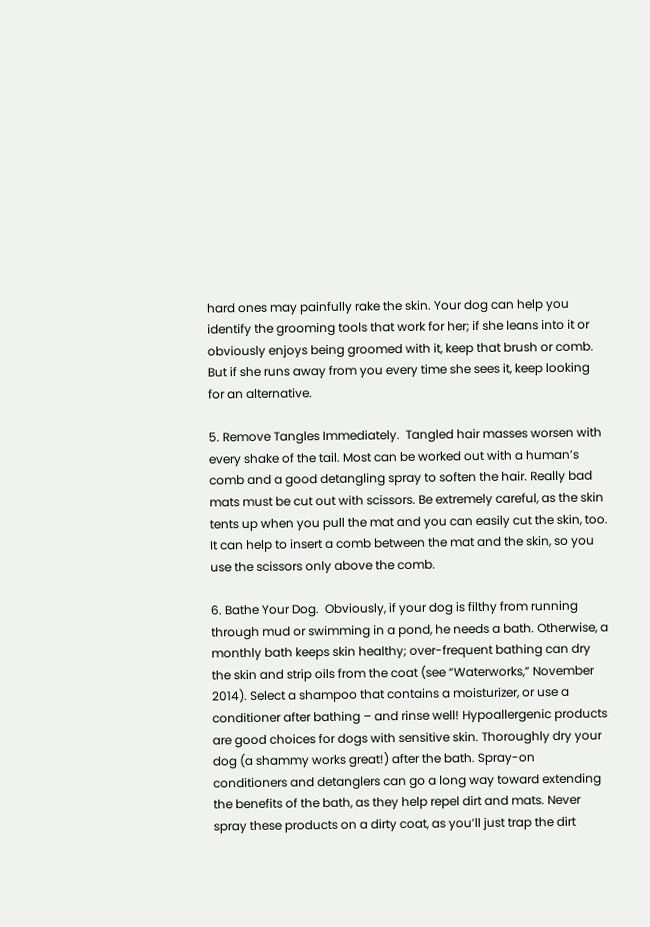hard ones may painfully rake the skin. Your dog can help you identify the grooming tools that work for her; if she leans into it or obviously enjoys being groomed with it, keep that brush or comb. But if she runs away from you every time she sees it, keep looking for an alternative.

5. Remove Tangles Immediately.  Tangled hair masses worsen with every shake of the tail. Most can be worked out with a human’s comb and a good detangling spray to soften the hair. Really bad mats must be cut out with scissors. Be extremely careful, as the skin tents up when you pull the mat and you can easily cut the skin, too. It can help to insert a comb between the mat and the skin, so you use the scissors only above the comb.

6. Bathe Your Dog.  Obviously, if your dog is filthy from running through mud or swimming in a pond, he needs a bath. Otherwise, a monthly bath keeps skin healthy; over-frequent bathing can dry the skin and strip oils from the coat (see “Waterworks,” November 2014). Select a shampoo that contains a moisturizer, or use a conditioner after bathing – and rinse well! Hypoallergenic products are good choices for dogs with sensitive skin. Thoroughly dry your dog (a shammy works great!) after the bath. Spray-on conditioners and detanglers can go a long way toward extending the benefits of the bath, as they help repel dirt and mats. Never spray these products on a dirty coat, as you’ll just trap the dirt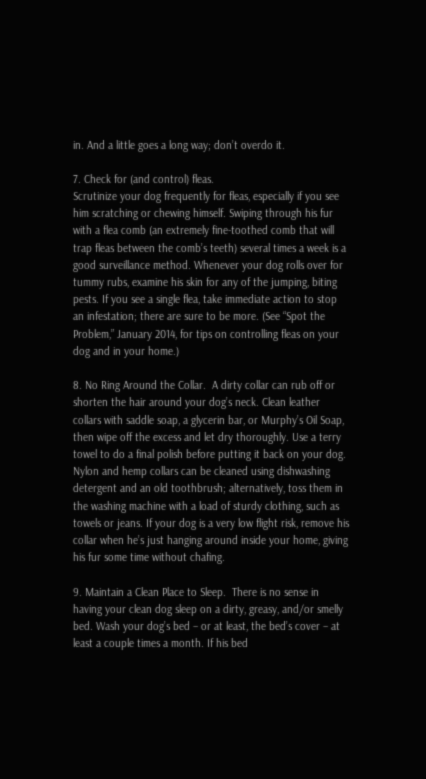in. And a little goes a long way; don’t overdo it.

7. Check for (and control) fleas.
Scrutinize your dog frequently for fleas, especially if you see him scratching or chewing himself. Swiping through his fur with a flea comb (an extremely fine-toothed comb that will trap fleas between the comb’s teeth) several times a week is a good surveillance method. Whenever your dog rolls over for tummy rubs, examine his skin for any of the jumping, biting pests. If you see a single flea, take immediate action to stop an infestation; there are sure to be more. (See “Spot the Problem,” January 2014, for tips on controlling fleas on your dog and in your home.)

8. No Ring Around the Collar.  A dirty collar can rub off or shorten the hair around your dog’s neck. Clean leather collars with saddle soap, a glycerin bar, or Murphy’s Oil Soap, then wipe off the excess and let dry thoroughly. Use a terry towel to do a final polish before putting it back on your dog. Nylon and hemp collars can be cleaned using dishwashing detergent and an old toothbrush; alternatively, toss them in the washing machine with a load of sturdy clothing, such as towels or jeans. If your dog is a very low flight risk, remove his collar when he’s just hanging around inside your home, giving his fur some time without chafing.

9. Maintain a Clean Place to Sleep.  There is no sense in having your clean dog sleep on a dirty, greasy, and/or smelly bed. Wash your dog’s bed – or at least, the bed’s cover – at least a couple times a month. If his bed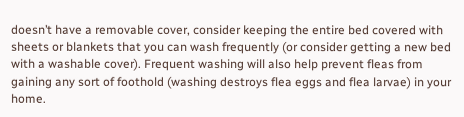doesn’t have a removable cover, consider keeping the entire bed covered with sheets or blankets that you can wash frequently (or consider getting a new bed with a washable cover). Frequent washing will also help prevent fleas from gaining any sort of foothold (washing destroys flea eggs and flea larvae) in your home.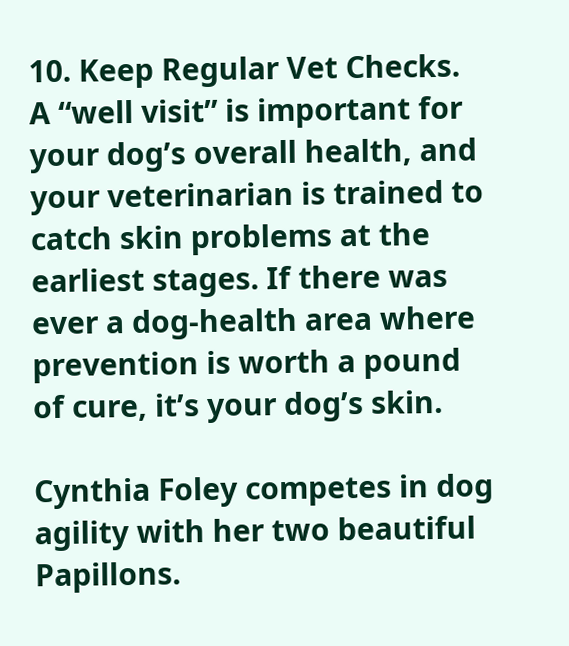10. Keep Regular Vet Checks.  A “well visit” is important for your dog’s overall health, and your veterinarian is trained to catch skin problems at the earliest stages. If there was ever a dog-health area where prevention is worth a pound of cure, it’s your dog’s skin.

Cynthia Foley competes in dog agility with her two beautiful Papillons.